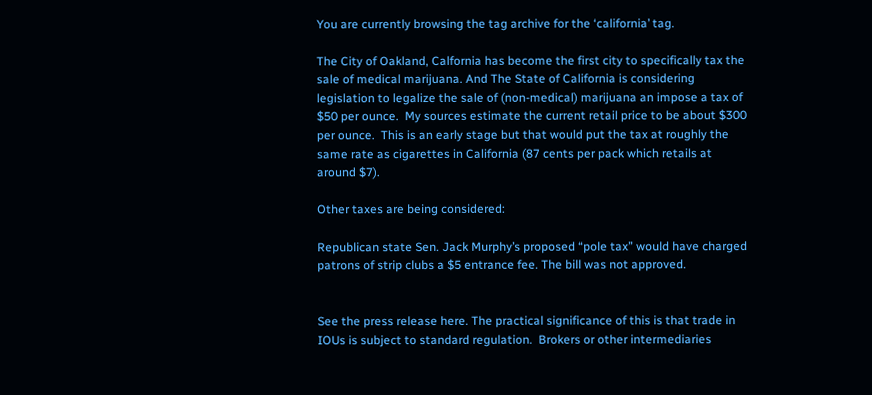You are currently browsing the tag archive for the ‘california’ tag.

The City of Oakland, Calfornia has become the first city to specifically tax the sale of medical marijuana. And The State of California is considering legislation to legalize the sale of (non-medical) marijuana an impose a tax of $50 per ounce.  My sources estimate the current retail price to be about $300 per ounce.  This is an early stage but that would put the tax at roughly the same rate as cigarettes in California (87 cents per pack which retails at around $7).

Other taxes are being considered:

Republican state Sen. Jack Murphy’s proposed “pole tax” would have charged patrons of strip clubs a $5 entrance fee. The bill was not approved.


See the press release here. The practical significance of this is that trade in IOUs is subject to standard regulation.  Brokers or other intermediaries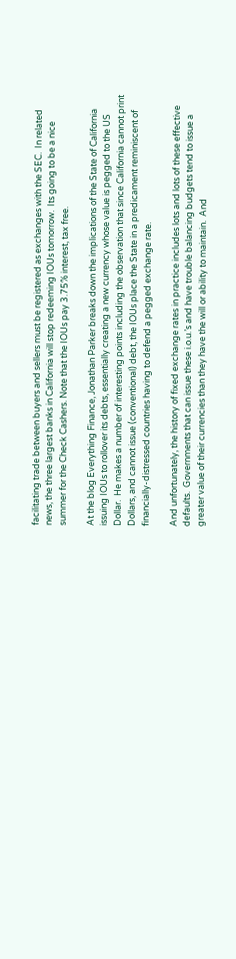facilitating trade between buyers and sellers must be registered as exchanges with the SEC.  In related news, the three largest banks in California will stop redeeming IOUs tomorrow.  Its going to be a nice summer for the Check Cashers. Note that the IOUs pay 3.75% interest, tax free.

At the blog Everything Finance, Jonathan Parker breaks down the implications of the State of California issuing IOUs to rollover its debts, essentially creating a new currency whose value is pegged to the US Dollar.  He makes a number of interesting points including the observation that since California cannot print Dollars, and cannot issue (conventional) debt, the IOUs place the State in a predicament reminiscent of financially-distressed countries having to defend a pegged exchange rate.

And unfortunately, the history of fixed exchange rates in practice includes lots and lots of these effective defaults.  Governments that can issue these i.o.u.’s and have trouble balancing budgets tend to issue a greater value of their currencies than they have the will or ability to maintain.  And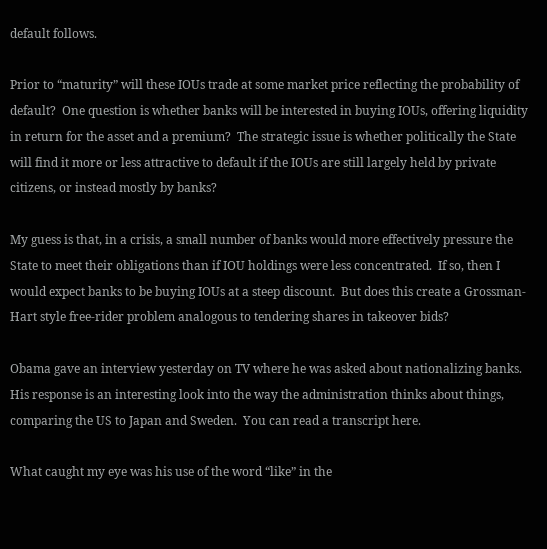default follows.

Prior to “maturity” will these IOUs trade at some market price reflecting the probability of default?  One question is whether banks will be interested in buying IOUs, offering liquidity in return for the asset and a premium?  The strategic issue is whether politically the State will find it more or less attractive to default if the IOUs are still largely held by private citizens, or instead mostly by banks?

My guess is that, in a crisis, a small number of banks would more effectively pressure the State to meet their obligations than if IOU holdings were less concentrated.  If so, then I would expect banks to be buying IOUs at a steep discount.  But does this create a Grossman-Hart style free-rider problem analogous to tendering shares in takeover bids?

Obama gave an interview yesterday on TV where he was asked about nationalizing banks.  His response is an interesting look into the way the administration thinks about things, comparing the US to Japan and Sweden.  You can read a transcript here.

What caught my eye was his use of the word “like” in the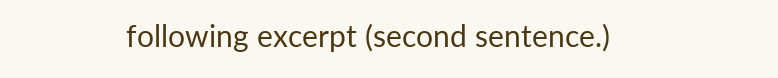following excerpt (second sentence.)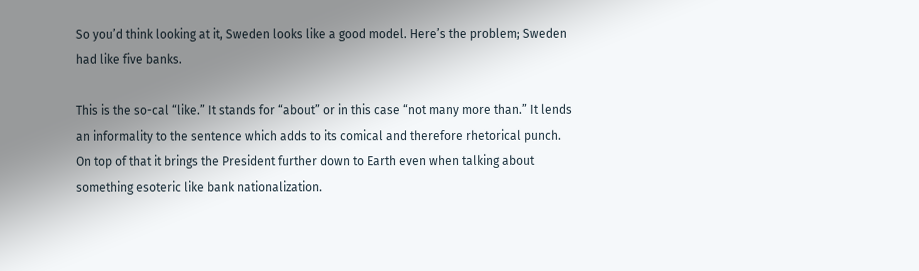So you’d think looking at it, Sweden looks like a good model. Here’s the problem; Sweden had like five banks.

This is the so-cal “like.” It stands for “about” or in this case “not many more than.” It lends an informality to the sentence which adds to its comical and therefore rhetorical punch.  On top of that it brings the President further down to Earth even when talking about something esoteric like bank nationalization.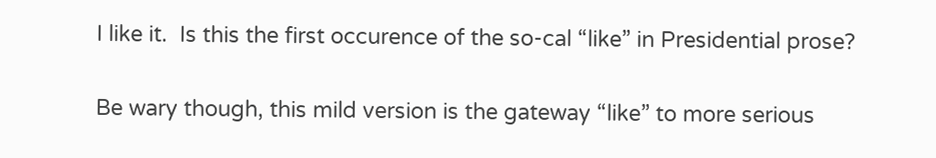I like it.  Is this the first occurence of the so-cal “like” in Presidential prose?

Be wary though, this mild version is the gateway “like” to more serious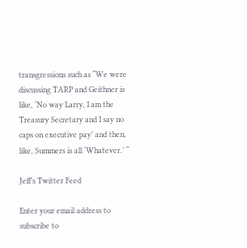transgressions such as “We were discussing TARP and Geithner is like, ‘No way Larry, I am the Treasury Secretary and I say no caps on executive pay’ and then, like, Summers is all ‘Whatever.’ “

Jeff’s Twitter Feed

Enter your email address to subscribe to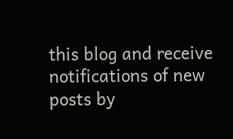this blog and receive notifications of new posts by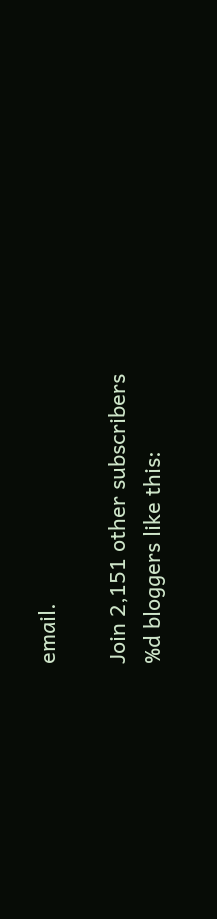email.

Join 2,151 other subscribers
%d bloggers like this: